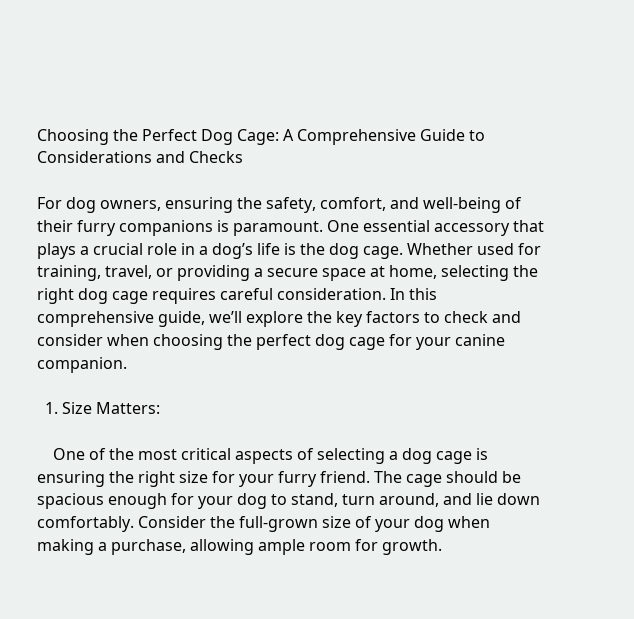Choosing the Perfect Dog Cage: A Comprehensive Guide to Considerations and Checks

For dog owners, ensuring the safety, comfort, and well-being of their furry companions is paramount. One essential accessory that plays a crucial role in a dog’s life is the dog cage. Whether used for training, travel, or providing a secure space at home, selecting the right dog cage requires careful consideration. In this comprehensive guide, we’ll explore the key factors to check and consider when choosing the perfect dog cage for your canine companion.

  1. Size Matters:

    One of the most critical aspects of selecting a dog cage is ensuring the right size for your furry friend. The cage should be spacious enough for your dog to stand, turn around, and lie down comfortably. Consider the full-grown size of your dog when making a purchase, allowing ample room for growth.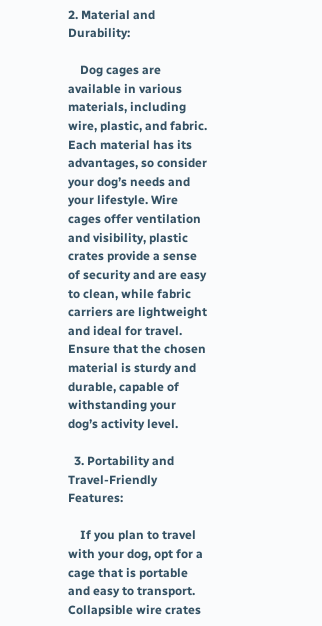2. Material and Durability:

    Dog cages are available in various materials, including wire, plastic, and fabric. Each material has its advantages, so consider your dog’s needs and your lifestyle. Wire cages offer ventilation and visibility, plastic crates provide a sense of security and are easy to clean, while fabric carriers are lightweight and ideal for travel. Ensure that the chosen material is sturdy and durable, capable of withstanding your dog’s activity level.

  3. Portability and Travel-Friendly Features:

    If you plan to travel with your dog, opt for a cage that is portable and easy to transport. Collapsible wire crates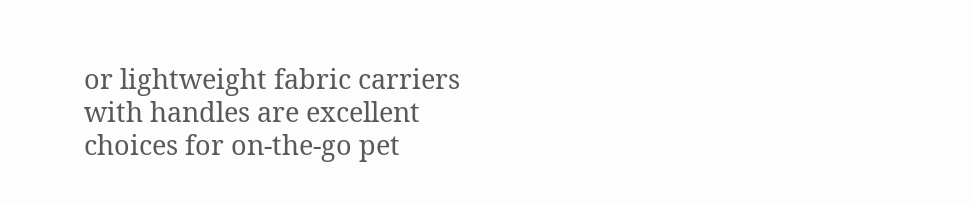or lightweight fabric carriers with handles are excellent choices for on-the-go pet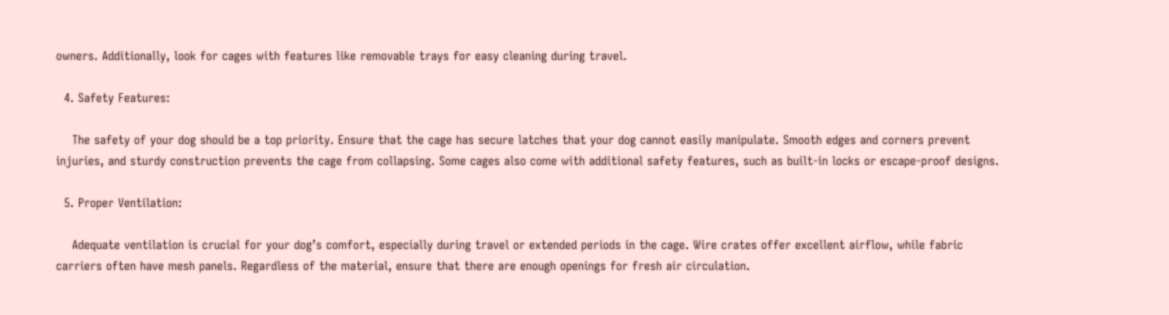owners. Additionally, look for cages with features like removable trays for easy cleaning during travel.

  4. Safety Features:

    The safety of your dog should be a top priority. Ensure that the cage has secure latches that your dog cannot easily manipulate. Smooth edges and corners prevent injuries, and sturdy construction prevents the cage from collapsing. Some cages also come with additional safety features, such as built-in locks or escape-proof designs.

  5. Proper Ventilation:

    Adequate ventilation is crucial for your dog’s comfort, especially during travel or extended periods in the cage. Wire crates offer excellent airflow, while fabric carriers often have mesh panels. Regardless of the material, ensure that there are enough openings for fresh air circulation.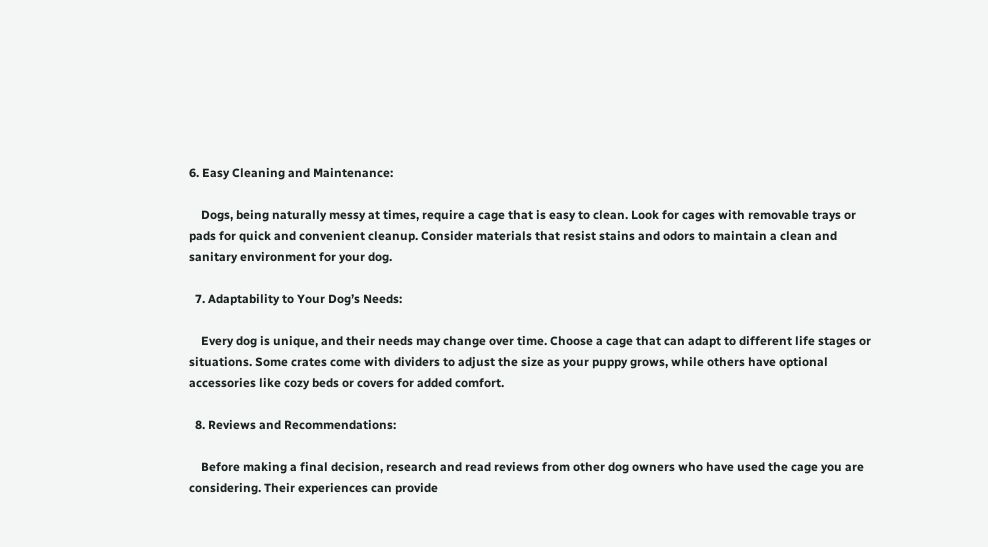6. Easy Cleaning and Maintenance:

    Dogs, being naturally messy at times, require a cage that is easy to clean. Look for cages with removable trays or pads for quick and convenient cleanup. Consider materials that resist stains and odors to maintain a clean and sanitary environment for your dog.

  7. Adaptability to Your Dog’s Needs:

    Every dog is unique, and their needs may change over time. Choose a cage that can adapt to different life stages or situations. Some crates come with dividers to adjust the size as your puppy grows, while others have optional accessories like cozy beds or covers for added comfort.

  8. Reviews and Recommendations:

    Before making a final decision, research and read reviews from other dog owners who have used the cage you are considering. Their experiences can provide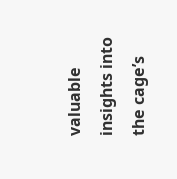valuable insights into the cage’s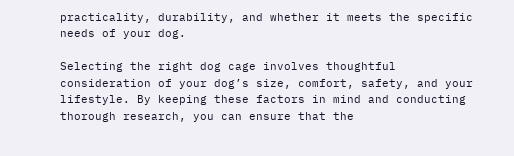practicality, durability, and whether it meets the specific needs of your dog.

Selecting the right dog cage involves thoughtful consideration of your dog’s size, comfort, safety, and your lifestyle. By keeping these factors in mind and conducting thorough research, you can ensure that the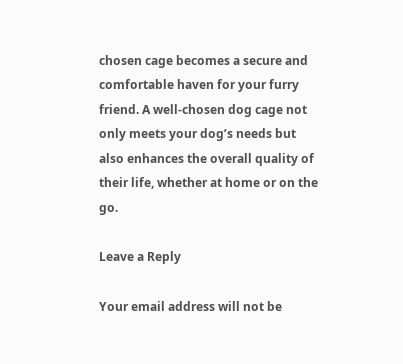chosen cage becomes a secure and comfortable haven for your furry friend. A well-chosen dog cage not only meets your dog’s needs but also enhances the overall quality of their life, whether at home or on the go.

Leave a Reply

Your email address will not be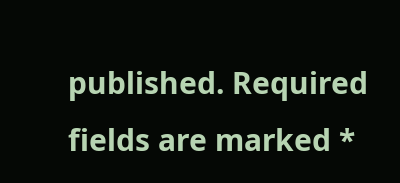published. Required fields are marked *